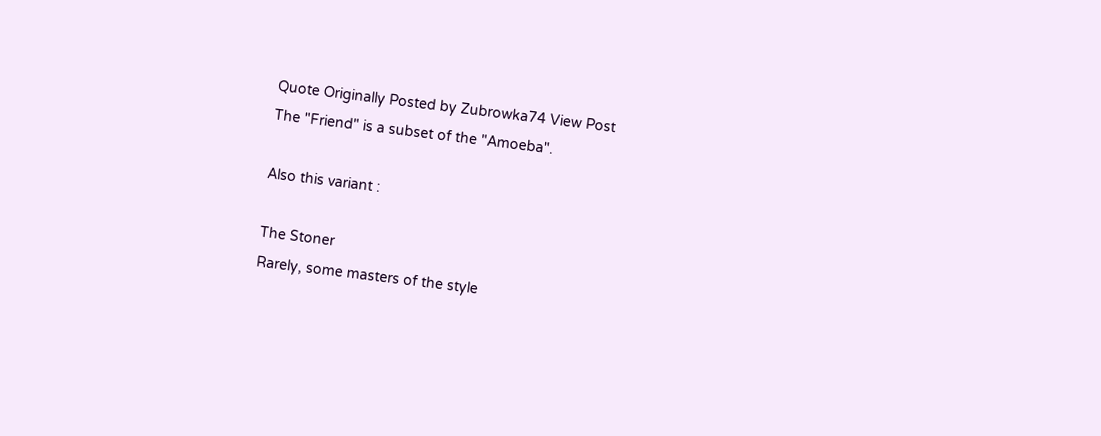Quote Originally Posted by Zubrowka74 View Post
The "Friend" is a subset of the "Amoeba".

Also this variant :

The Stoner
Rarely, some masters of the style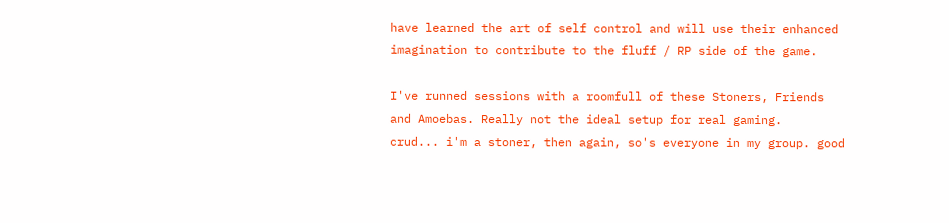have learned the art of self control and will use their enhanced imagination to contribute to the fluff / RP side of the game.

I've runned sessions with a roomfull of these Stoners, Friends and Amoebas. Really not the ideal setup for real gaming.
crud... i'm a stoner, then again, so's everyone in my group. good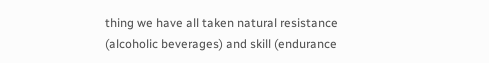thing we have all taken natural resistance (alcoholic beverages) and skill (endurance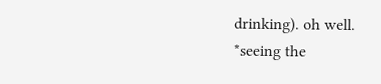drinking). oh well.
*seeing the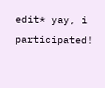edit* yay, i participated!